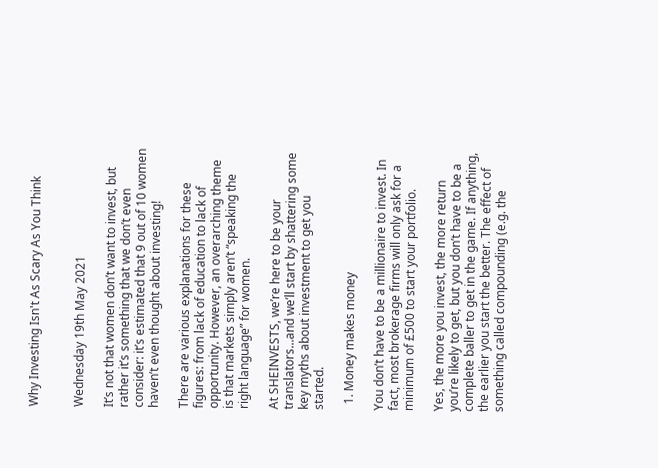Why Investing Isn't As Scary As You Think


Wednesday 19th May 2021

It’s not that women don’t want to invest, but rather it’s something that we don’t even consider: it’s estimated that 9 out of 10 women haven’t even thought about investing!

There are various explanations for these figures: from lack of education to lack of opportunity. However, an overarching theme is that markets simply aren’t “speaking the right language” for women.

At SHEINVESTS, we’re here to be your translators...and we’ll start by shattering some key myths about investment to get you started.

  1. Money makes money

You don’t have to be a millionaire to invest. In fact, most brokerage firms will only ask for a minimum of £500 to start your portfolio.

Yes, the more you invest, the more return you’re likely to get, but you don’t have to be a complete baller to get in the game. If anything, the earlier you start the better. The effect of something called compounding (e.g. the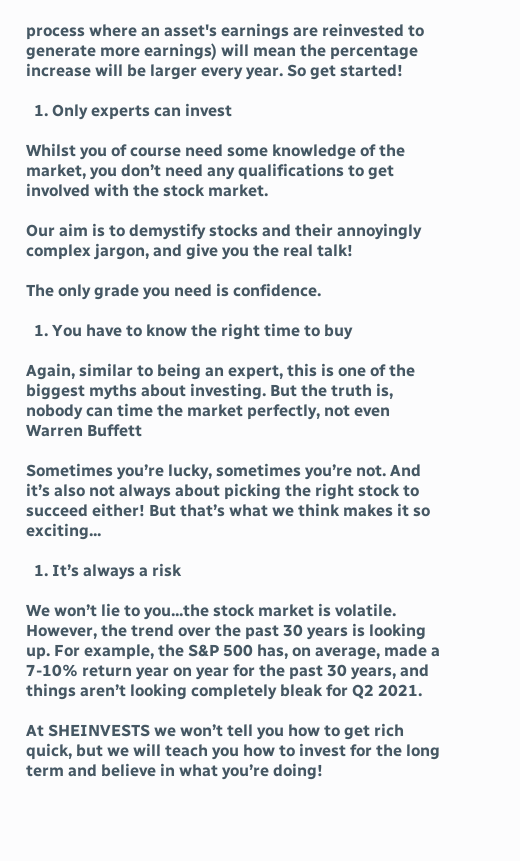process where an asset's earnings are reinvested to generate more earnings) will mean the percentage increase will be larger every year. So get started!

  1. Only experts can invest

Whilst you of course need some knowledge of the market, you don’t need any qualifications to get involved with the stock market.

Our aim is to demystify stocks and their annoyingly complex jargon, and give you the real talk!

The only grade you need is confidence.

  1. You have to know the right time to buy

Again, similar to being an expert, this is one of the biggest myths about investing. But the truth is, nobody can time the market perfectly, not even Warren Buffett

Sometimes you’re lucky, sometimes you’re not. And it’s also not always about picking the right stock to succeed either! But that’s what we think makes it so exciting...

  1. It’s always a risk

We won’t lie to you...the stock market is volatile. However, the trend over the past 30 years is looking up. For example, the S&P 500 has, on average, made a 7-10% return year on year for the past 30 years, and things aren’t looking completely bleak for Q2 2021.

At SHEINVESTS we won’t tell you how to get rich quick, but we will teach you how to invest for the long term and believe in what you’re doing!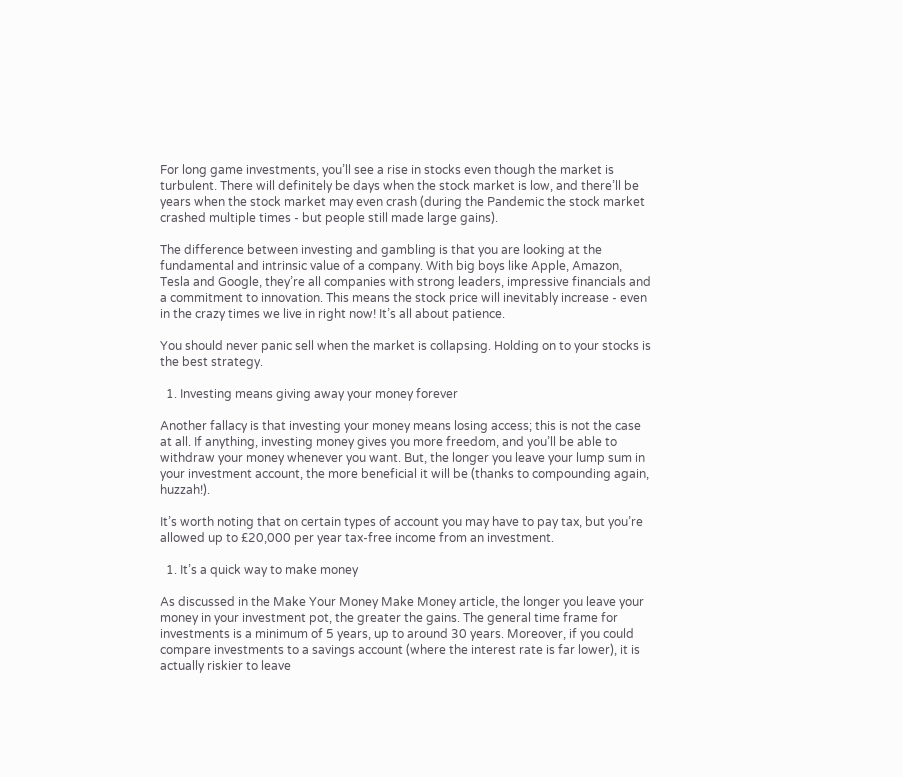For long game investments, you’ll see a rise in stocks even though the market is turbulent. There will definitely be days when the stock market is low, and there’ll be years when the stock market may even crash (during the Pandemic the stock market crashed multiple times - but people still made large gains).

The difference between investing and gambling is that you are looking at the fundamental and intrinsic value of a company. With big boys like Apple, Amazon, Tesla and Google, they’re all companies with strong leaders, impressive financials and a commitment to innovation. This means the stock price will inevitably increase - even in the crazy times we live in right now! It’s all about patience.

You should never panic sell when the market is collapsing. Holding on to your stocks is the best strategy.

  1. Investing means giving away your money forever

Another fallacy is that investing your money means losing access; this is not the case at all. If anything, investing money gives you more freedom, and you’ll be able to withdraw your money whenever you want. But, the longer you leave your lump sum in your investment account, the more beneficial it will be (thanks to compounding again, huzzah!).

It’s worth noting that on certain types of account you may have to pay tax, but you’re allowed up to £20,000 per year tax-free income from an investment.

  1. It’s a quick way to make money

As discussed in the Make Your Money Make Money article, the longer you leave your money in your investment pot, the greater the gains. The general time frame for investments is a minimum of 5 years, up to around 30 years. Moreover, if you could compare investments to a savings account (where the interest rate is far lower), it is actually riskier to leave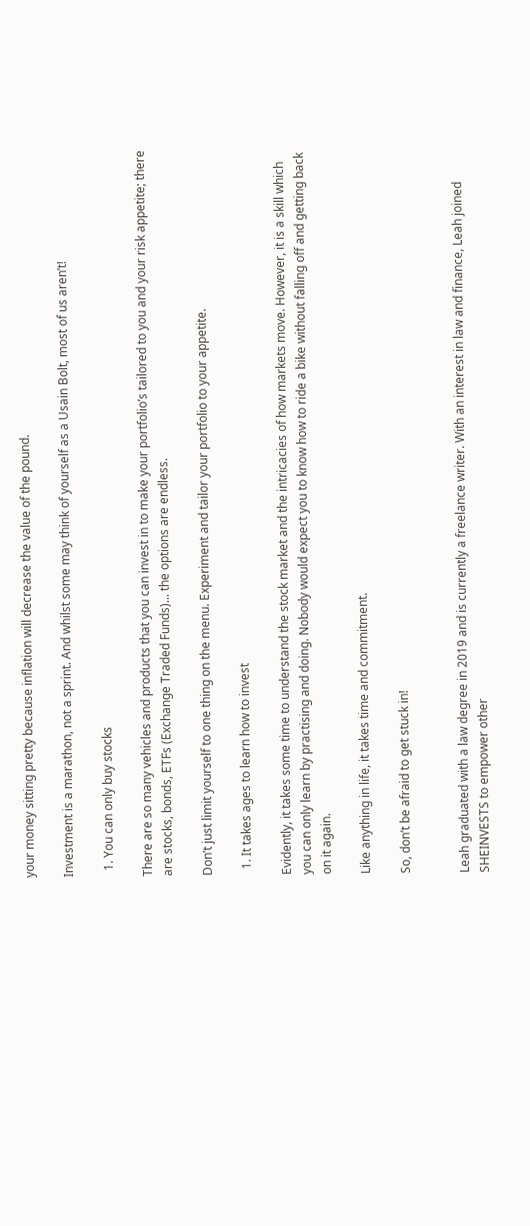your money sitting pretty because inflation will decrease the value of the pound.

Investment is a marathon, not a sprint. And whilst some may think of yourself as a Usain Bolt, most of us aren’t!

  1. You can only buy stocks

There are so many vehicles and products that you can invest in to make your portfolio’s tailored to you and your risk appetite; there are stocks, bonds, ETFs (Exchange Traded Funds)... the options are endless.

Don’t just limit yourself to one thing on the menu. Experiment and tailor your portfolio to your appetite.

  1. It takes ages to learn how to invest

Evidently, it takes some time to understand the stock market and the intricacies of how markets move. However, it is a skill which you can only learn by practising and doing. Nobody would expect you to know how to ride a bike without falling off and getting back on it again.

Like anything in life, it takes time and commitment.

So, don’t be afraid to get stuck in!


Leah graduated with a law degree in 2019 and is currently a freelance writer. With an interest in law and finance, Leah joined SHEINVESTS to empower other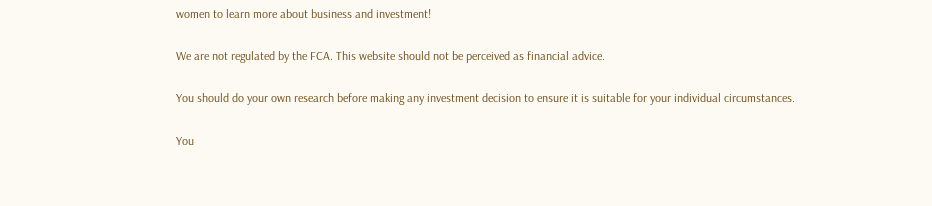women to learn more about business and investment!

We are not regulated by the FCA. This website should not be perceived as financial advice.

You should do your own research before making any investment decision to ensure it is suitable for your individual circumstances.

You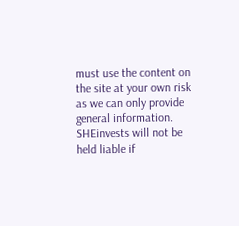must use the content on the site at your own risk as we can only provide general information. SHEinvests will not be held liable if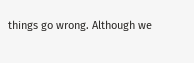things go wrong. Although we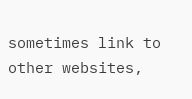sometimes link to other websites,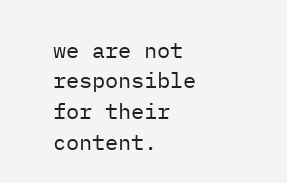we are not responsible for their content.